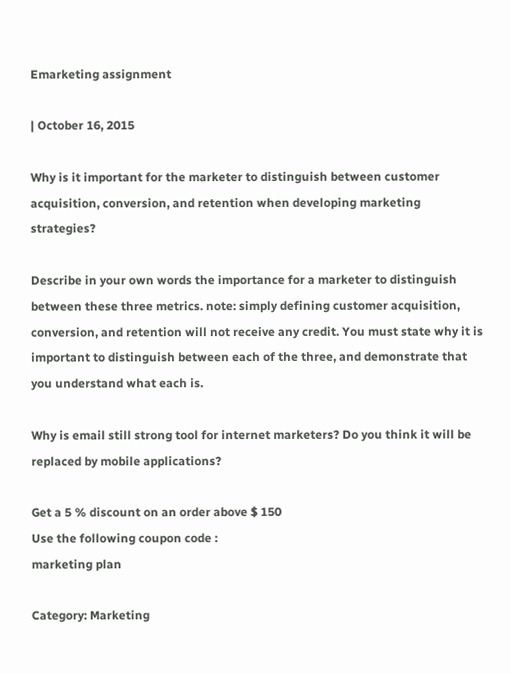Emarketing assignment

| October 16, 2015

Why is it important for the marketer to distinguish between customer acquisition, conversion, and retention when developing marketing strategies?

Describe in your own words the importance for a marketer to distinguish between these three metrics. note: simply defining customer acquisition, conversion, and retention will not receive any credit. You must state why it is important to distinguish between each of the three, and demonstrate that you understand what each is.

Why is email still strong tool for internet marketers? Do you think it will be replaced by mobile applications?

Get a 5 % discount on an order above $ 150
Use the following coupon code :
marketing plan

Category: Marketing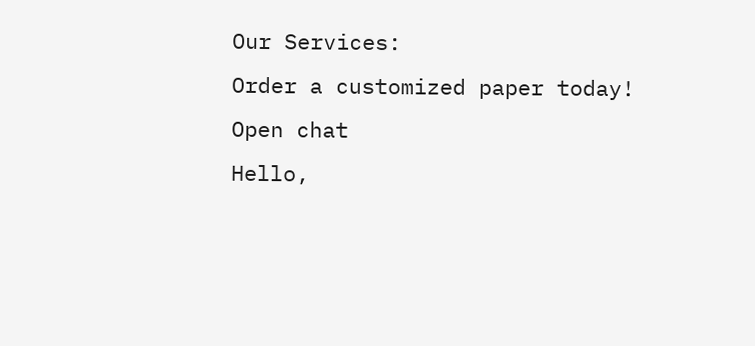Our Services:
Order a customized paper today!
Open chat
Hello,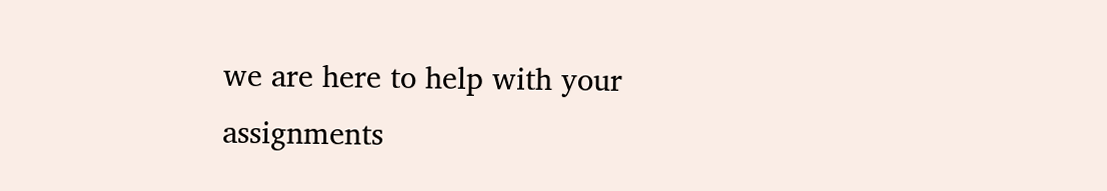we are here to help with your assignments